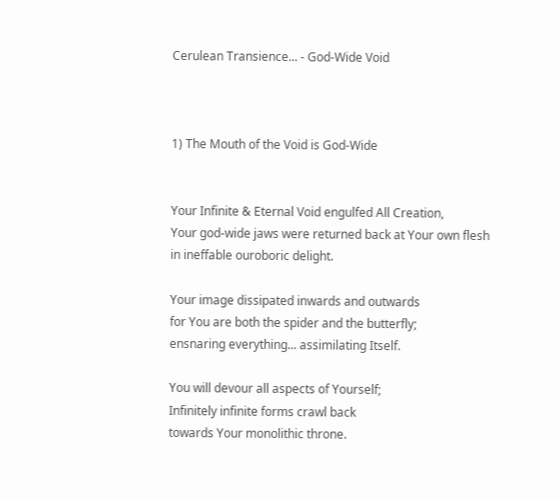Cerulean Transience... - God-Wide Void



1) The Mouth of the Void is God-Wide


Your Infinite & Eternal Void engulfed All Creation,
Your god-wide jaws were returned back at Your own flesh
in ineffable ouroboric delight.

Your image dissipated inwards and outwards
for You are both the spider and the butterfly;
ensnaring everything... assimilating Itself.

You will devour all aspects of Yourself;
Infinitely infinite forms crawl back
towards Your monolithic throne.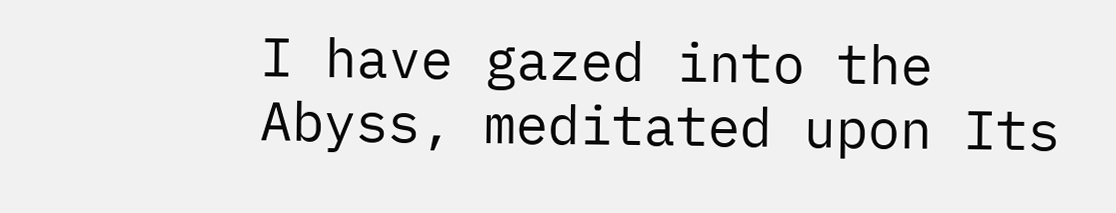I have gazed into the Abyss, meditated upon Its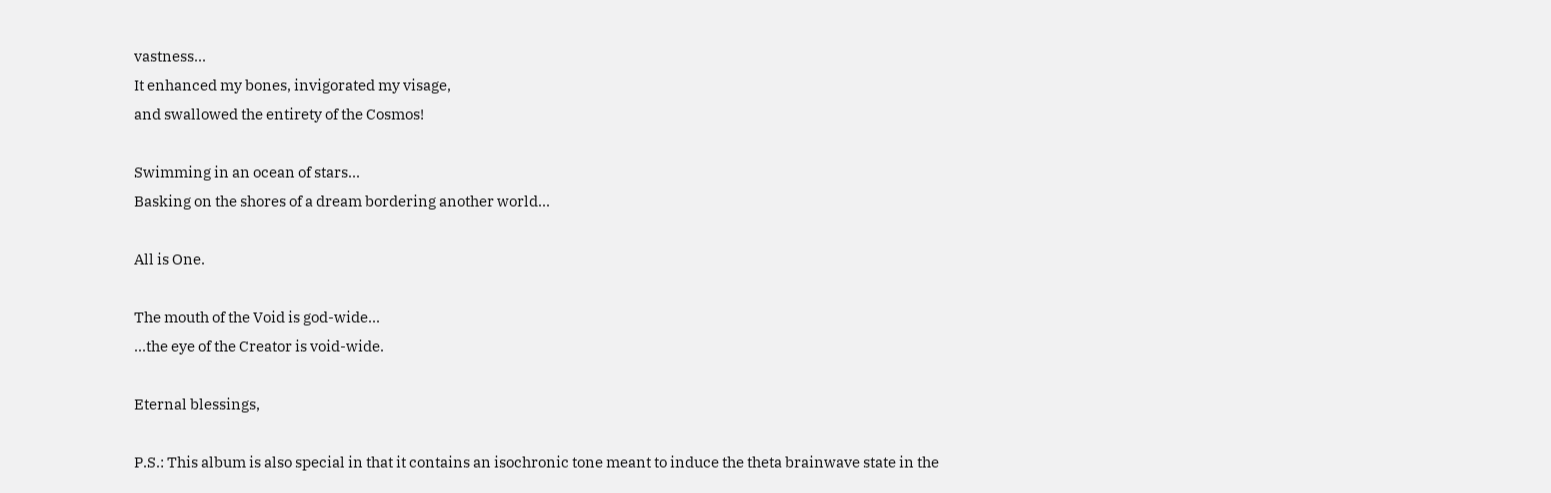vastness...
It enhanced my bones, invigorated my visage,
and swallowed the entirety of the Cosmos!

Swimming in an ocean of stars...
Basking on the shores of a dream bordering another world...

All is One.

The mouth of the Void is god-wide...
...the eye of the Creator is void-wide.

Eternal blessings,

P.S.: This album is also special in that it contains an isochronic tone meant to induce the theta brainwave state in the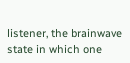listener, the brainwave state in which one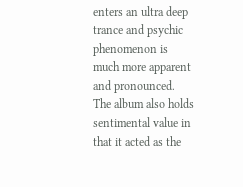enters an ultra deep trance and psychic phenomenon is much more apparent and pronounced. The album also holds sentimental value in that it acted as the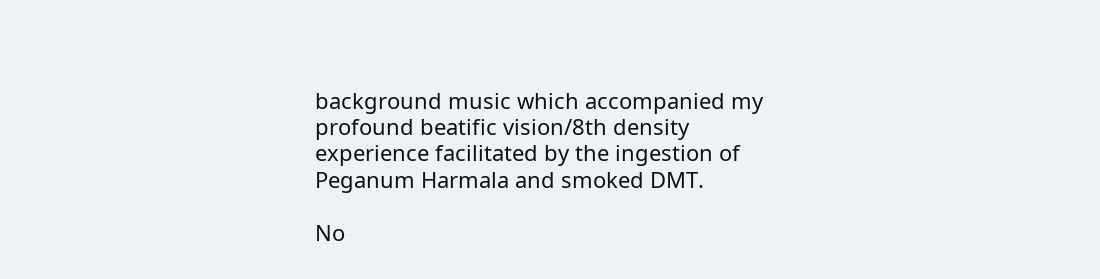background music which accompanied my profound beatific vision/8th density experience facilitated by the ingestion of Peganum Harmala and smoked DMT.

No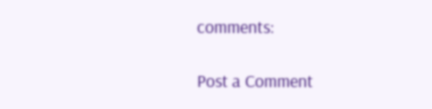comments:

Post a Comment